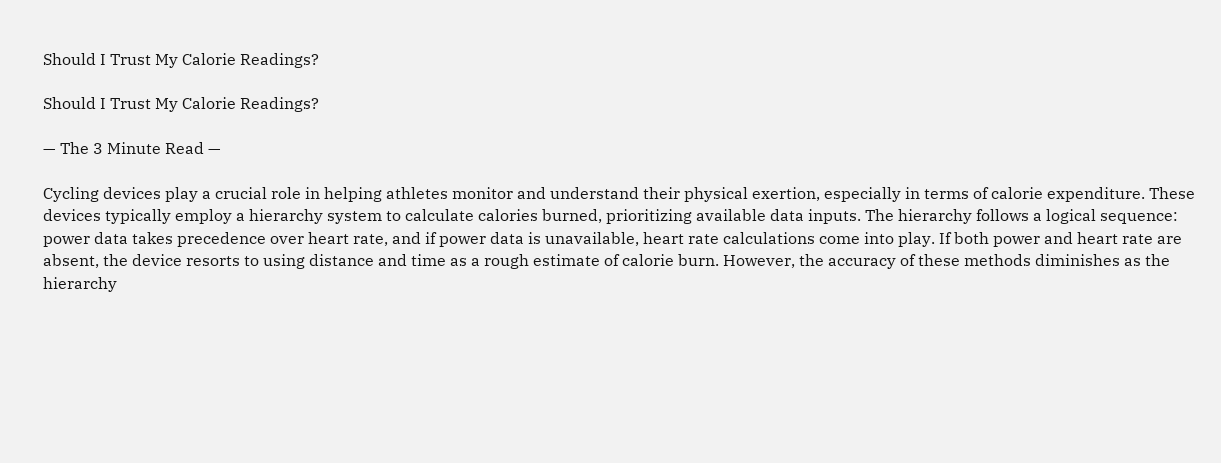Should I Trust My Calorie Readings?

Should I Trust My Calorie Readings?

— The 3 Minute Read —

Cycling devices play a crucial role in helping athletes monitor and understand their physical exertion, especially in terms of calorie expenditure. These devices typically employ a hierarchy system to calculate calories burned, prioritizing available data inputs. The hierarchy follows a logical sequence: power data takes precedence over heart rate, and if power data is unavailable, heart rate calculations come into play. If both power and heart rate are absent, the device resorts to using distance and time as a rough estimate of calorie burn. However, the accuracy of these methods diminishes as the hierarchy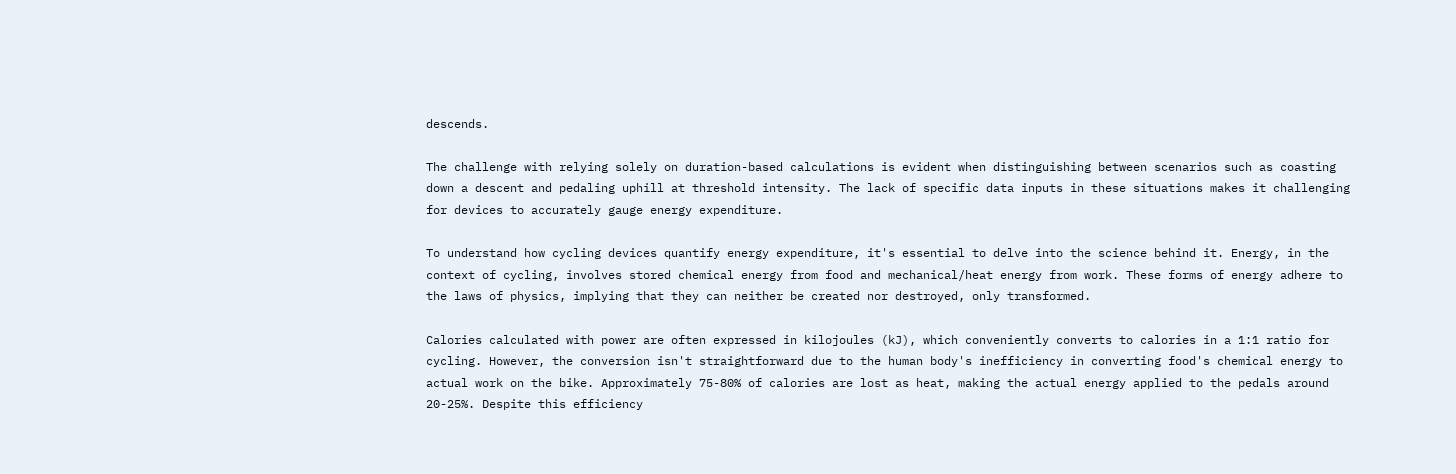descends.

The challenge with relying solely on duration-based calculations is evident when distinguishing between scenarios such as coasting down a descent and pedaling uphill at threshold intensity. The lack of specific data inputs in these situations makes it challenging for devices to accurately gauge energy expenditure.

To understand how cycling devices quantify energy expenditure, it's essential to delve into the science behind it. Energy, in the context of cycling, involves stored chemical energy from food and mechanical/heat energy from work. These forms of energy adhere to the laws of physics, implying that they can neither be created nor destroyed, only transformed.

Calories calculated with power are often expressed in kilojoules (kJ), which conveniently converts to calories in a 1:1 ratio for cycling. However, the conversion isn't straightforward due to the human body's inefficiency in converting food's chemical energy to actual work on the bike. Approximately 75-80% of calories are lost as heat, making the actual energy applied to the pedals around 20-25%. Despite this efficiency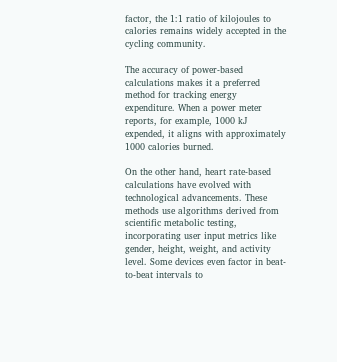factor, the 1:1 ratio of kilojoules to calories remains widely accepted in the cycling community.

The accuracy of power-based calculations makes it a preferred method for tracking energy expenditure. When a power meter reports, for example, 1000 kJ expended, it aligns with approximately 1000 calories burned.

On the other hand, heart rate-based calculations have evolved with technological advancements. These methods use algorithms derived from scientific metabolic testing, incorporating user input metrics like gender, height, weight, and activity level. Some devices even factor in beat-to-beat intervals to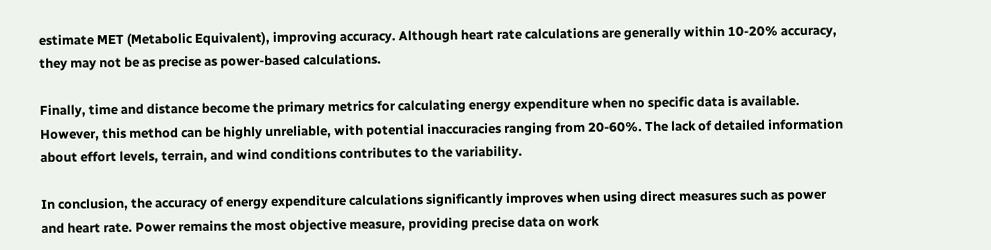estimate MET (Metabolic Equivalent), improving accuracy. Although heart rate calculations are generally within 10-20% accuracy, they may not be as precise as power-based calculations.

Finally, time and distance become the primary metrics for calculating energy expenditure when no specific data is available. However, this method can be highly unreliable, with potential inaccuracies ranging from 20-60%. The lack of detailed information about effort levels, terrain, and wind conditions contributes to the variability.

In conclusion, the accuracy of energy expenditure calculations significantly improves when using direct measures such as power and heart rate. Power remains the most objective measure, providing precise data on work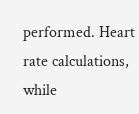performed. Heart rate calculations, while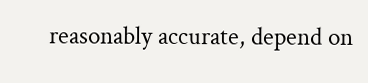reasonably accurate, depend on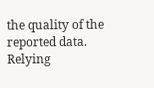the quality of the reported data. Relying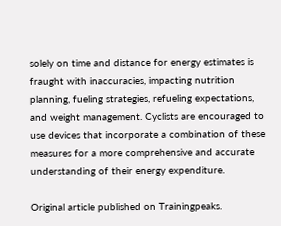solely on time and distance for energy estimates is fraught with inaccuracies, impacting nutrition planning, fueling strategies, refueling expectations, and weight management. Cyclists are encouraged to use devices that incorporate a combination of these measures for a more comprehensive and accurate understanding of their energy expenditure.

Original article published on Trainingpeaks.